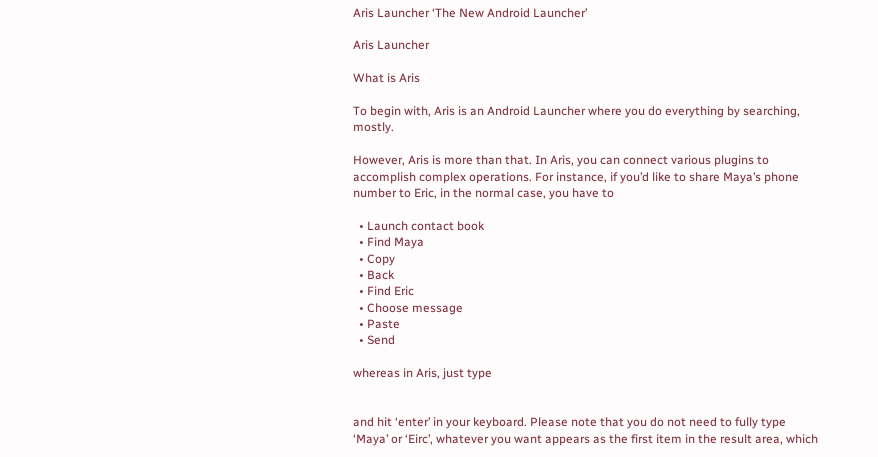Aris Launcher ‘The New Android Launcher’

Aris Launcher

What is Aris

To begin with, Aris is an Android Launcher where you do everything by searching, mostly.

However, Aris is more than that. In Aris, you can connect various plugins to accomplish complex operations. For instance, if you’d like to share Maya’s phone number to Eric, in the normal case, you have to

  • Launch contact book
  • Find Maya
  • Copy
  • Back
  • Find Eric
  • Choose message
  • Paste
  • Send

whereas in Aris, just type


and hit ‘enter’ in your keyboard. Please note that you do not need to fully type ‘Maya’ or ‘Eirc’, whatever you want appears as the first item in the result area, which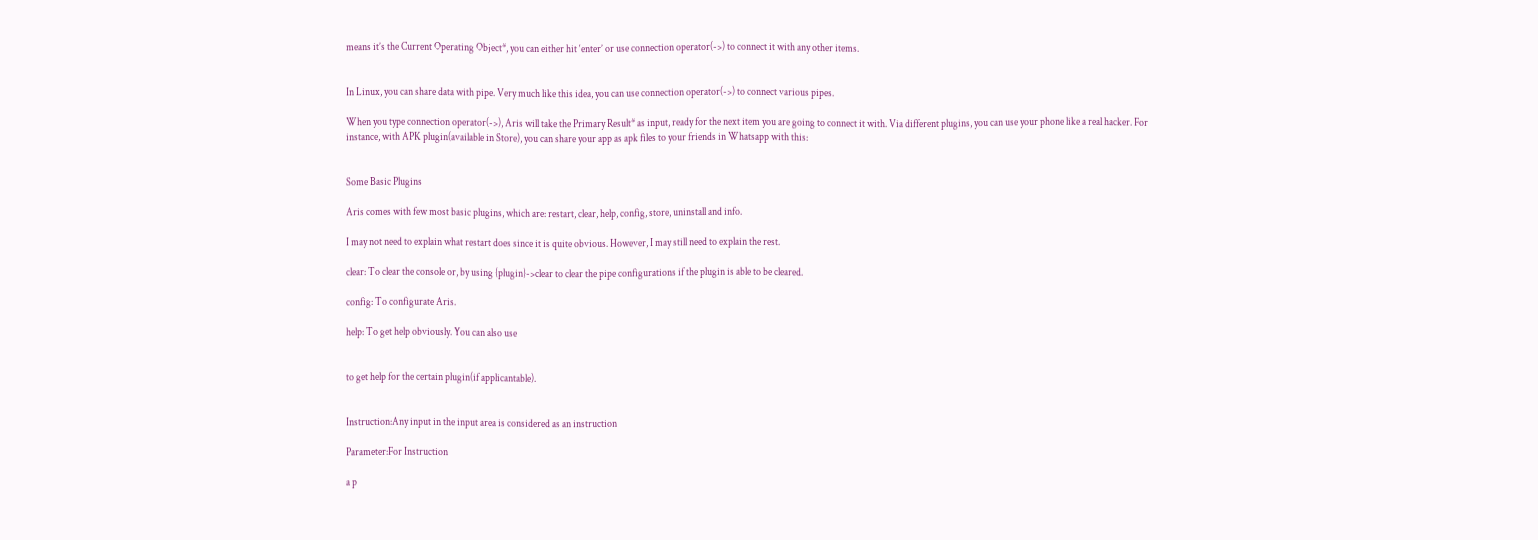means it’s the Current Operating Object*, you can either hit ‘enter’ or use connection operator(->) to connect it with any other items.


In Linux, you can share data with pipe. Very much like this idea, you can use connection operator(->) to connect various pipes.

When you type connection operator(->), Aris will take the Primary Result* as input, ready for the next item you are going to connect it with. Via different plugins, you can use your phone like a real hacker. For instance, with APK plugin(available in Store), you can share your app as apk files to your friends in Whatsapp with this:


Some Basic Plugins

Aris comes with few most basic plugins, which are: restart, clear, help, config, store, uninstall and info.

I may not need to explain what restart does since it is quite obvious. However, I may still need to explain the rest.

clear: To clear the console or, by using {plugin}->clear to clear the pipe configurations if the plugin is able to be cleared.

config: To configurate Aris.

help: To get help obviously. You can also use


to get help for the certain plugin(if applicantable).


Instruction:Any input in the input area is considered as an instruction

Parameter:For Instruction

a p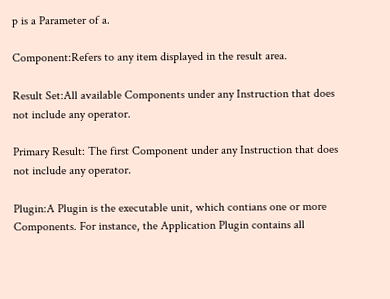p is a Parameter of a.

Component:Refers to any item displayed in the result area.

Result Set:All available Components under any Instruction that does not include any operator.

Primary Result: The first Component under any Instruction that does not include any operator.

Plugin:A Plugin is the executable unit, which contians one or more Components. For instance, the Application Plugin contains all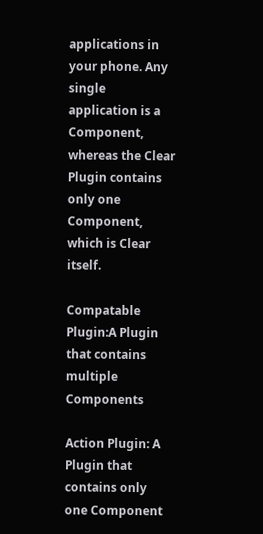applications in your phone. Any single application is a Component, whereas the Clear Plugin contains only one Component, which is Clear itself.

Compatable Plugin:A Plugin that contains multiple Components

Action Plugin: A Plugin that contains only one Component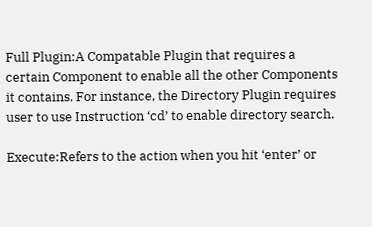Full Plugin:A Compatable Plugin that requires a certain Component to enable all the other Components it contains. For instance, the Directory Plugin requires user to use Instruction ‘cd’ to enable directory search.

Execute:Refers to the action when you hit ‘enter’ or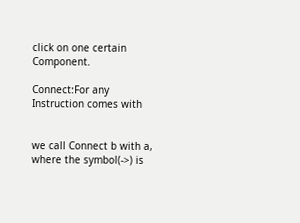click on one certain Component.

Connect:For any Instruction comes with


we call Connect b with a, where the symbol(->) is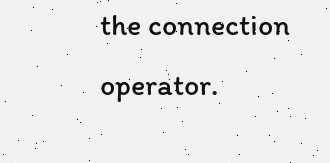the connection operator.